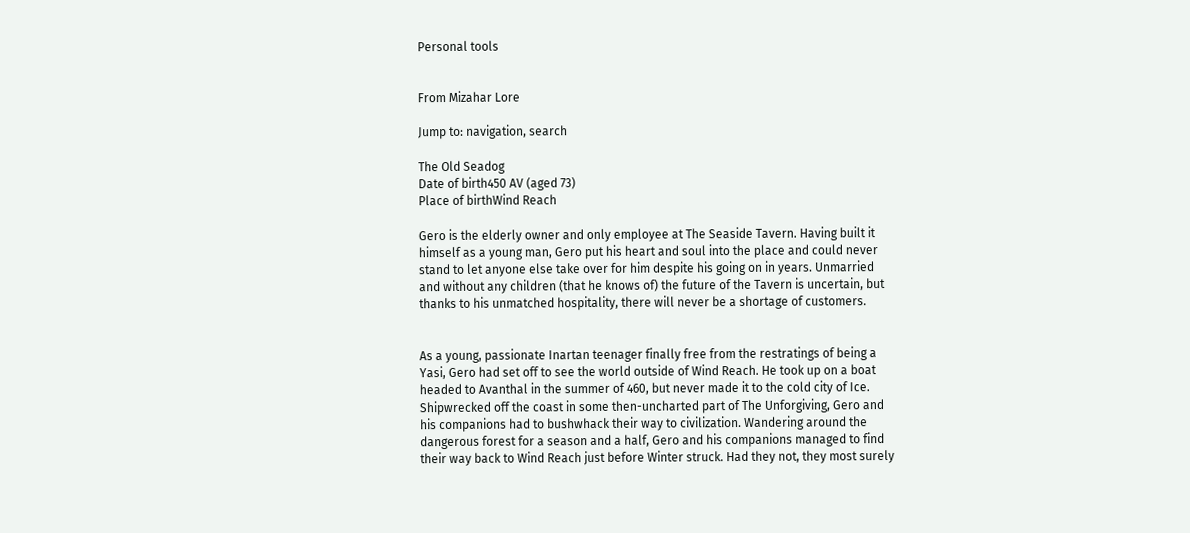Personal tools


From Mizahar Lore

Jump to: navigation, search

The Old Seadog
Date of birth450 AV (aged 73)
Place of birthWind Reach

Gero is the elderly owner and only employee at The Seaside Tavern. Having built it himself as a young man, Gero put his heart and soul into the place and could never stand to let anyone else take over for him despite his going on in years. Unmarried and without any children (that he knows of) the future of the Tavern is uncertain, but thanks to his unmatched hospitality, there will never be a shortage of customers.


As a young, passionate Inartan teenager finally free from the restratings of being a Yasi, Gero had set off to see the world outside of Wind Reach. He took up on a boat headed to Avanthal in the summer of 460, but never made it to the cold city of Ice. Shipwrecked off the coast in some then-uncharted part of The Unforgiving, Gero and his companions had to bushwhack their way to civilization. Wandering around the dangerous forest for a season and a half, Gero and his companions managed to find their way back to Wind Reach just before Winter struck. Had they not, they most surely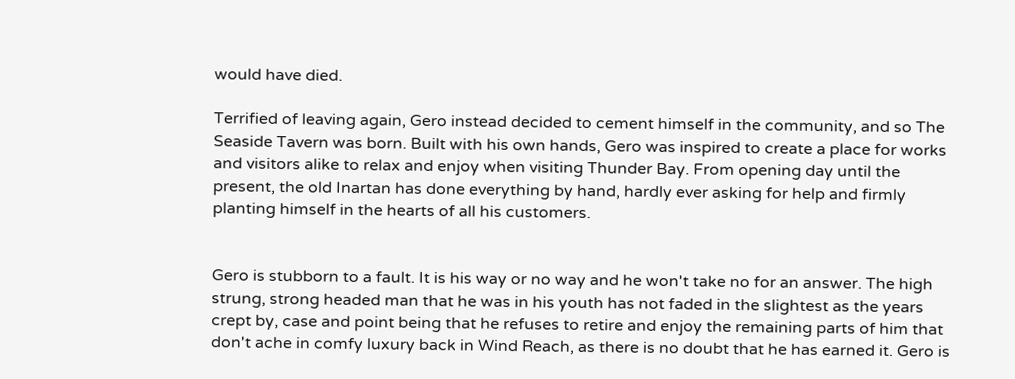would have died.

Terrified of leaving again, Gero instead decided to cement himself in the community, and so The Seaside Tavern was born. Built with his own hands, Gero was inspired to create a place for works and visitors alike to relax and enjoy when visiting Thunder Bay. From opening day until the present, the old Inartan has done everything by hand, hardly ever asking for help and firmly planting himself in the hearts of all his customers.


Gero is stubborn to a fault. It is his way or no way and he won't take no for an answer. The high strung, strong headed man that he was in his youth has not faded in the slightest as the years crept by, case and point being that he refuses to retire and enjoy the remaining parts of him that don't ache in comfy luxury back in Wind Reach, as there is no doubt that he has earned it. Gero is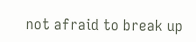not afraid to break up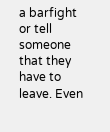a barfight or tell someone that they have to leave. Even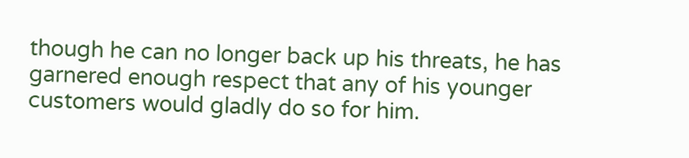though he can no longer back up his threats, he has garnered enough respect that any of his younger customers would gladly do so for him.